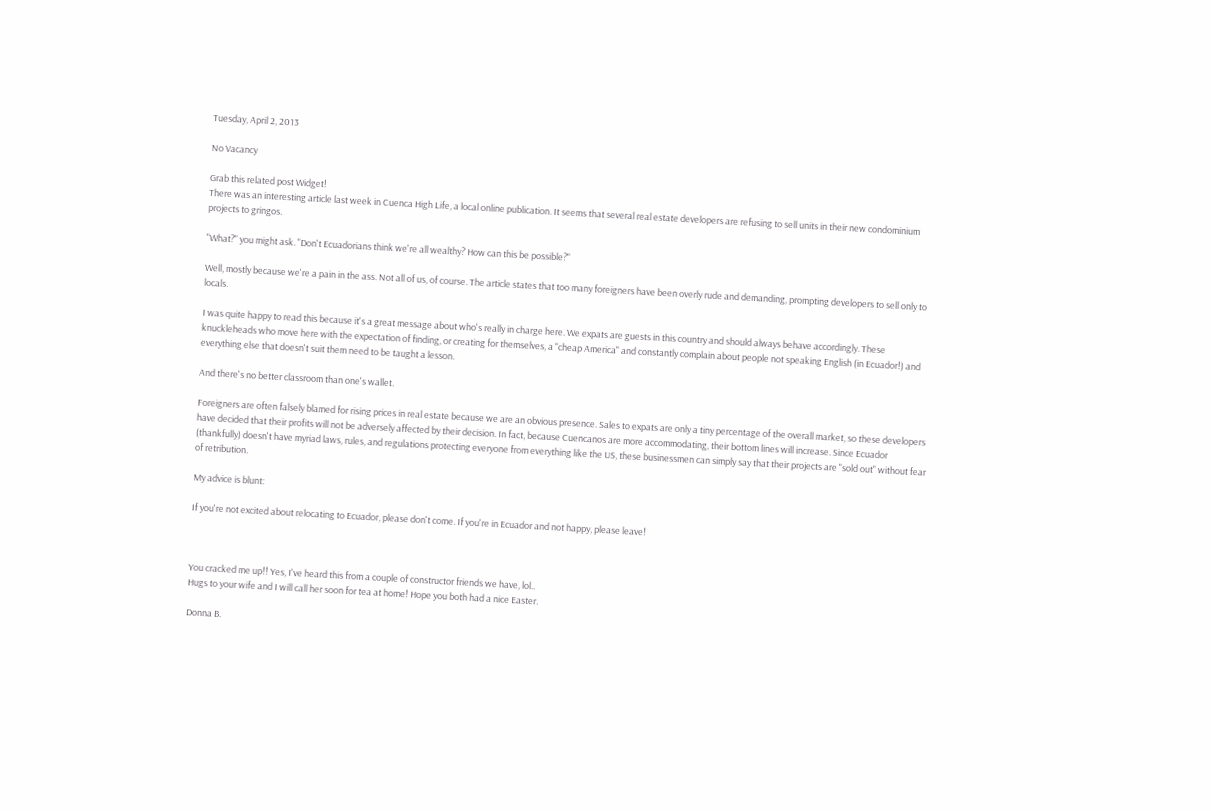Tuesday, April 2, 2013

No Vacancy

Grab this related post Widget!
There was an interesting article last week in Cuenca High Life, a local online publication. It seems that several real estate developers are refusing to sell units in their new condominium projects to gringos.

"What?" you might ask. "Don't Ecuadorians think we're all wealthy? How can this be possible?"

Well, mostly because we're a pain in the ass. Not all of us, of course. The article states that too many foreigners have been overly rude and demanding, prompting developers to sell only to locals.

I was quite happy to read this because it's a great message about who's really in charge here. We expats are guests in this country and should always behave accordingly. These knuckleheads who move here with the expectation of finding, or creating for themselves, a "cheap America" and constantly complain about people not speaking English (in Ecuador!) and everything else that doesn't suit them need to be taught a lesson.

And there's no better classroom than one's wallet.

Foreigners are often falsely blamed for rising prices in real estate because we are an obvious presence. Sales to expats are only a tiny percentage of the overall market, so these developers have decided that their profits will not be adversely affected by their decision. In fact, because Cuencanos are more accommodating, their bottom lines will increase. Since Ecuador (thankfully) doesn't have myriad laws, rules, and regulations protecting everyone from everything like the US, these businessmen can simply say that their projects are "sold out" without fear of retribution.

My advice is blunt:

If you're not excited about relocating to Ecuador, please don't come. If you're in Ecuador and not happy, please leave!



You cracked me up!! Yes, I've heard this from a couple of constructor friends we have, lol..
Hugs to your wife and I will call her soon for tea at home! Hope you both had a nice Easter.

Donna B.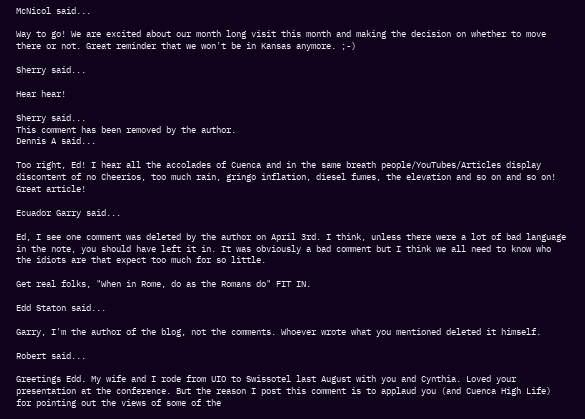McNicol said...

Way to go! We are excited about our month long visit this month and making the decision on whether to move there or not. Great reminder that we won't be in Kansas anymore. ;-)

Sherry said...

Hear hear!

Sherry said...
This comment has been removed by the author.
Dennis A said...

Too right, Ed! I hear all the accolades of Cuenca and in the same breath people/YouTubes/Articles display discontent of no Cheerios, too much rain, gringo inflation, diesel fumes, the elevation and so on and so on! Great article!

Ecuador Garry said...

Ed, I see one comment was deleted by the author on April 3rd. I think, unless there were a lot of bad language in the note, you should have left it in. It was obviously a bad comment but I think we all need to know who the idiots are that expect too much for so little.

Get real folks, "When in Rome, do as the Romans do" FIT IN.

Edd Staton said...

Garry, I'm the author of the blog, not the comments. Whoever wrote what you mentioned deleted it himself.

Robert said...

Greetings Edd. My wife and I rode from UIO to Swissotel last August with you and Cynthia. Loved your presentation at the conference. But the reason I post this comment is to applaud you (and Cuenca High Life) for pointing out the views of some of the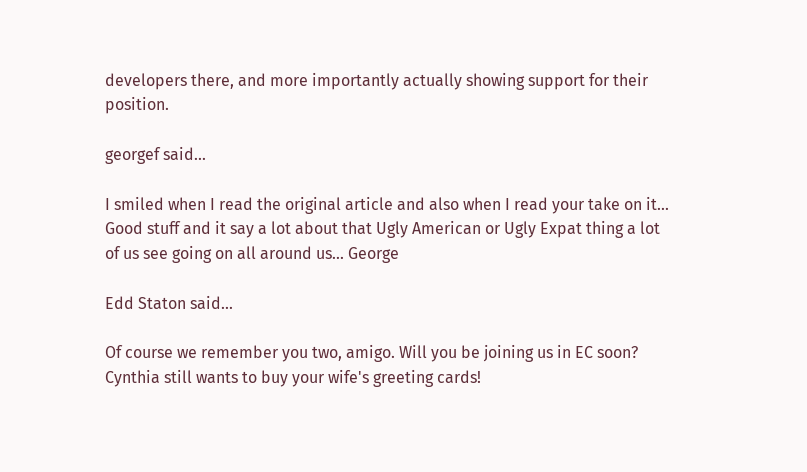developers there, and more importantly actually showing support for their position.

georgef said...

I smiled when I read the original article and also when I read your take on it... Good stuff and it say a lot about that Ugly American or Ugly Expat thing a lot of us see going on all around us... George

Edd Staton said...

Of course we remember you two, amigo. Will you be joining us in EC soon? Cynthia still wants to buy your wife's greeting cards!